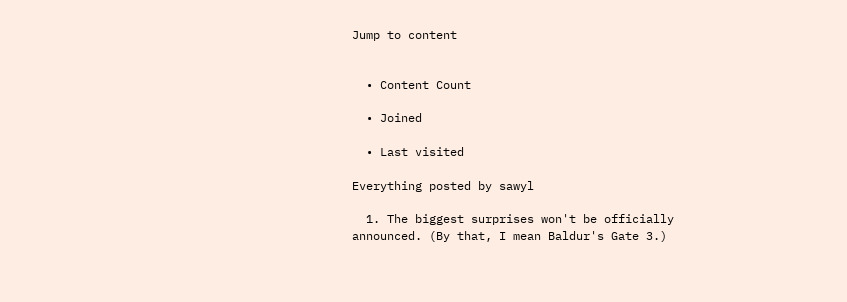Jump to content


  • Content Count

  • Joined

  • Last visited

Everything posted by sawyl

  1. The biggest surprises won't be officially announced. (By that, I mean Baldur's Gate 3.)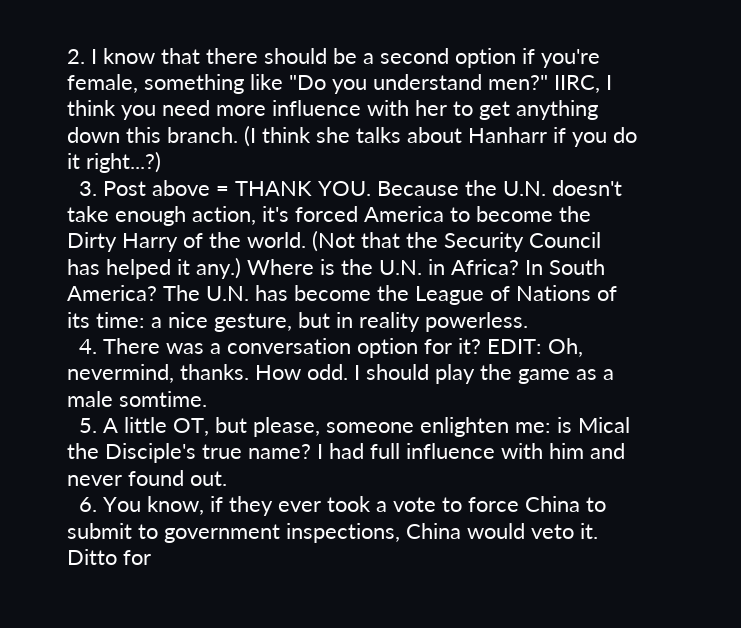2. I know that there should be a second option if you're female, something like "Do you understand men?" IIRC, I think you need more influence with her to get anything down this branch. (I think she talks about Hanharr if you do it right...?)
  3. Post above = THANK YOU. Because the U.N. doesn't take enough action, it's forced America to become the Dirty Harry of the world. (Not that the Security Council has helped it any.) Where is the U.N. in Africa? In South America? The U.N. has become the League of Nations of its time: a nice gesture, but in reality powerless.
  4. There was a conversation option for it? EDIT: Oh, nevermind, thanks. How odd. I should play the game as a male somtime.
  5. A little OT, but please, someone enlighten me: is Mical the Disciple's true name? I had full influence with him and never found out.
  6. You know, if they ever took a vote to force China to submit to government inspections, China would veto it. Ditto for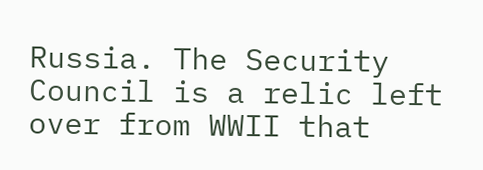Russia. The Security Council is a relic left over from WWII that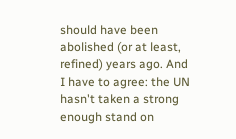should have been abolished (or at least, refined) years ago. And I have to agree: the UN hasn't taken a strong enough stand on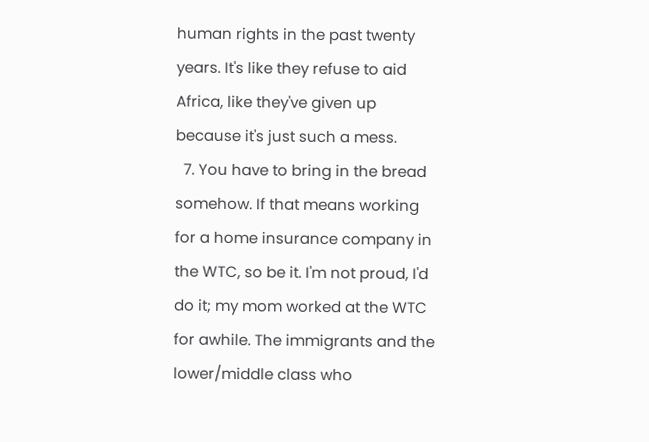human rights in the past twenty years. It's like they refuse to aid Africa, like they've given up because it's just such a mess.
  7. You have to bring in the bread somehow. If that means working for a home insurance company in the WTC, so be it. I'm not proud, I'd do it; my mom worked at the WTC for awhile. The immigrants and the lower/middle class who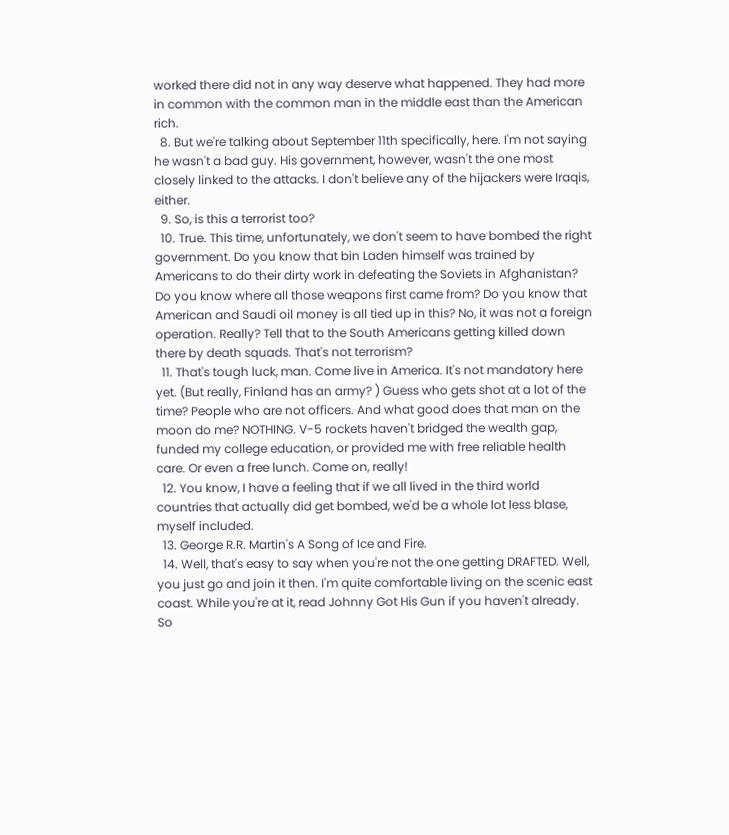worked there did not in any way deserve what happened. They had more in common with the common man in the middle east than the American rich.
  8. But we're talking about September 11th specifically, here. I'm not saying he wasn't a bad guy. His government, however, wasn't the one most closely linked to the attacks. I don't believe any of the hijackers were Iraqis, either.
  9. So, is this a terrorist too?
  10. True. This time, unfortunately, we don't seem to have bombed the right government. Do you know that bin Laden himself was trained by Americans to do their dirty work in defeating the Soviets in Afghanistan? Do you know where all those weapons first came from? Do you know that American and Saudi oil money is all tied up in this? No, it was not a foreign operation. Really? Tell that to the South Americans getting killed down there by death squads. That's not terrorism?
  11. That's tough luck, man. Come live in America. It's not mandatory here yet. (But really, Finland has an army? ) Guess who gets shot at a lot of the time? People who are not officers. And what good does that man on the moon do me? NOTHING. V-5 rockets haven't bridged the wealth gap, funded my college education, or provided me with free reliable health care. Or even a free lunch. Come on, really!
  12. You know, I have a feeling that if we all lived in the third world countries that actually did get bombed, we'd be a whole lot less blase, myself included.
  13. George R.R. Martin's A Song of Ice and Fire.
  14. Well, that's easy to say when you're not the one getting DRAFTED. Well, you just go and join it then. I'm quite comfortable living on the scenic east coast. While you're at it, read Johnny Got His Gun if you haven't already. So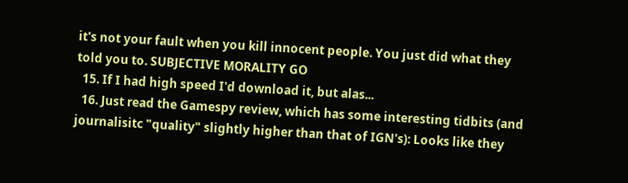it's not your fault when you kill innocent people. You just did what they told you to. SUBJECTIVE MORALITY GO
  15. If I had high speed I'd download it, but alas...
  16. Just read the Gamespy review, which has some interesting tidbits (and journalisitc "quality" slightly higher than that of IGN's): Looks like they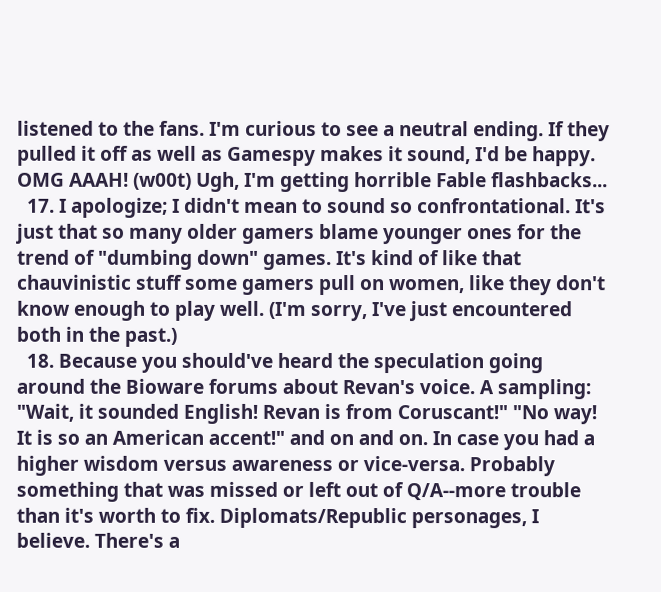listened to the fans. I'm curious to see a neutral ending. If they pulled it off as well as Gamespy makes it sound, I'd be happy. OMG AAAH! (w00t) Ugh, I'm getting horrible Fable flashbacks...
  17. I apologize; I didn't mean to sound so confrontational. It's just that so many older gamers blame younger ones for the trend of "dumbing down" games. It's kind of like that chauvinistic stuff some gamers pull on women, like they don't know enough to play well. (I'm sorry, I've just encountered both in the past.)
  18. Because you should've heard the speculation going around the Bioware forums about Revan's voice. A sampling: "Wait, it sounded English! Revan is from Coruscant!" "No way! It is so an American accent!" and on and on. In case you had a higher wisdom versus awareness or vice-versa. Probably something that was missed or left out of Q/A--more trouble than it's worth to fix. Diplomats/Republic personages, I believe. There's a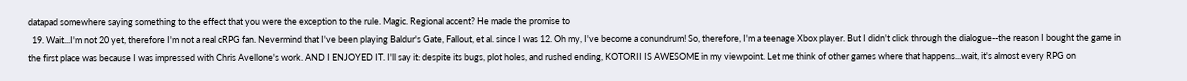datapad somewhere saying something to the effect that you were the exception to the rule. Magic. Regional accent? He made the promise to
  19. Wait...I'm not 20 yet, therefore I'm not a real cRPG fan. Nevermind that I've been playing Baldur's Gate, Fallout, et al. since I was 12. Oh my, I've become a conundrum! So, therefore, I'm a teenage Xbox player. But I didn't click through the dialogue--the reason I bought the game in the first place was because I was impressed with Chris Avellone's work. AND I ENJOYED IT. I'll say it: despite its bugs, plot holes, and rushed ending, KOTORII IS AWESOME in my viewpoint. Let me think of other games where that happens...wait, it's almost every RPG on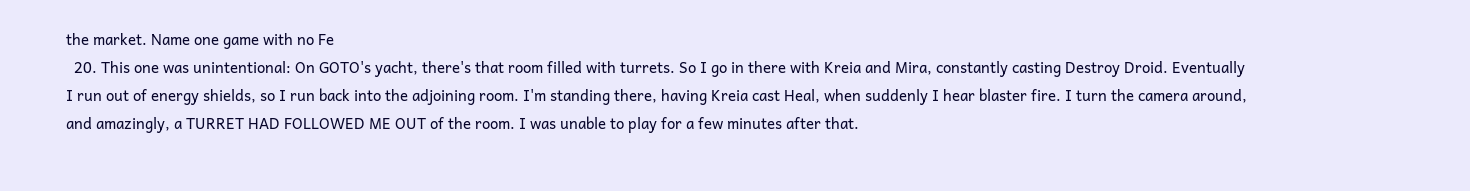the market. Name one game with no Fe
  20. This one was unintentional: On GOTO's yacht, there's that room filled with turrets. So I go in there with Kreia and Mira, constantly casting Destroy Droid. Eventually I run out of energy shields, so I run back into the adjoining room. I'm standing there, having Kreia cast Heal, when suddenly I hear blaster fire. I turn the camera around, and amazingly, a TURRET HAD FOLLOWED ME OUT of the room. I was unable to play for a few minutes after that.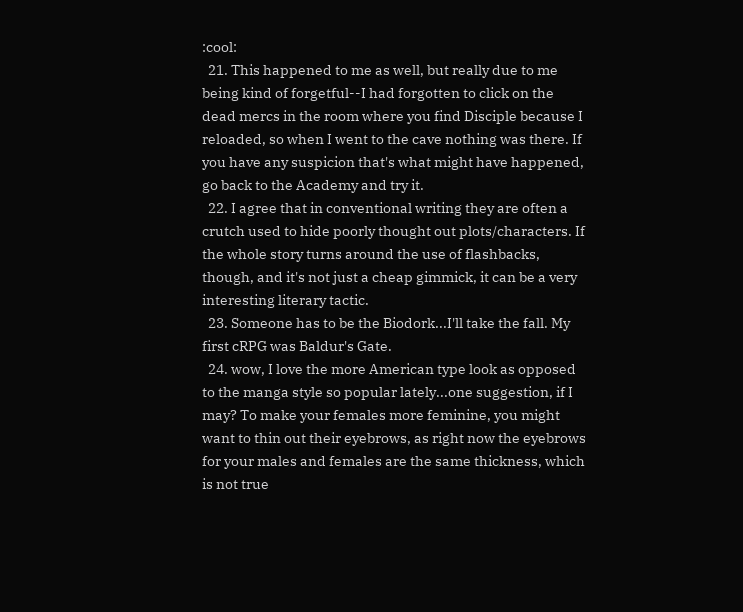:cool:
  21. This happened to me as well, but really due to me being kind of forgetful--I had forgotten to click on the dead mercs in the room where you find Disciple because I reloaded, so when I went to the cave nothing was there. If you have any suspicion that's what might have happened, go back to the Academy and try it.
  22. I agree that in conventional writing they are often a crutch used to hide poorly thought out plots/characters. If the whole story turns around the use of flashbacks, though, and it's not just a cheap gimmick, it can be a very interesting literary tactic.
  23. Someone has to be the Biodork...I'll take the fall. My first cRPG was Baldur's Gate.
  24. wow, I love the more American type look as opposed to the manga style so popular lately...one suggestion, if I may? To make your females more feminine, you might want to thin out their eyebrows, as right now the eyebrows for your males and females are the same thickness, which is not true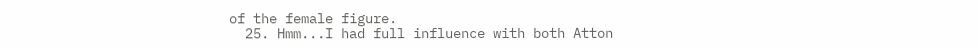of the female figure.
  25. Hmm...I had full influence with both Atton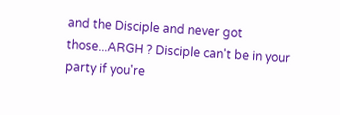and the Disciple and never got those...ARGH ? Disciple can't be in your party if you're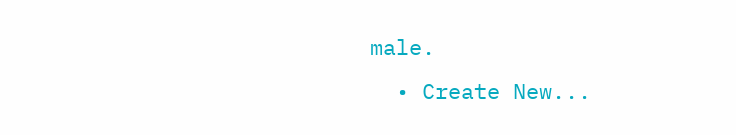male.
  • Create New...